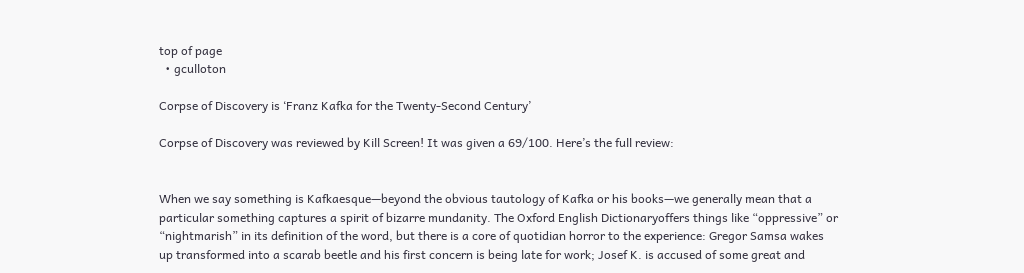top of page
  • gculloton

Corpse of Discovery is ‘Franz Kafka for the Twenty-Second Century’

Corpse of Discovery was reviewed by Kill Screen! It was given a 69/100. Here’s the full review:


When we say something is Kafkaesque—beyond the obvious tautology of Kafka or his books—we generally mean that a particular something captures a spirit of bizarre mundanity. The Oxford English Dictionaryoffers things like “oppressive” or “nightmarish” in its definition of the word, but there is a core of quotidian horror to the experience: Gregor Samsa wakes up transformed into a scarab beetle and his first concern is being late for work; Josef K. is accused of some great and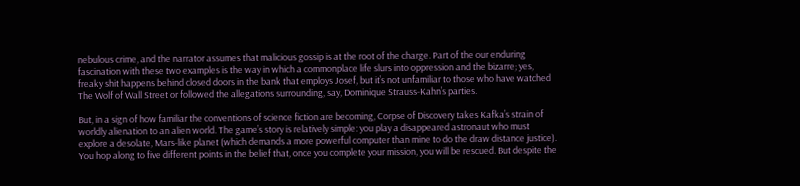nebulous crime, and the narrator assumes that malicious gossip is at the root of the charge. Part of the our enduring fascination with these two examples is the way in which a commonplace life slurs into oppression and the bizarre; yes, freaky shit happens behind closed doors in the bank that employs Josef, but it’s not unfamiliar to those who have watched The Wolf of Wall Street or followed the allegations surrounding, say, Dominique Strauss-Kahn’s parties.

But, in a sign of how familiar the conventions of science fiction are becoming, Corpse of Discovery takes Kafka’s strain of worldly alienation to an alien world. The game’s story is relatively simple: you play a disappeared astronaut who must explore a desolate, Mars-like planet (which demands a more powerful computer than mine to do the draw distance justice). You hop along to five different points in the belief that, once you complete your mission, you will be rescued. But despite the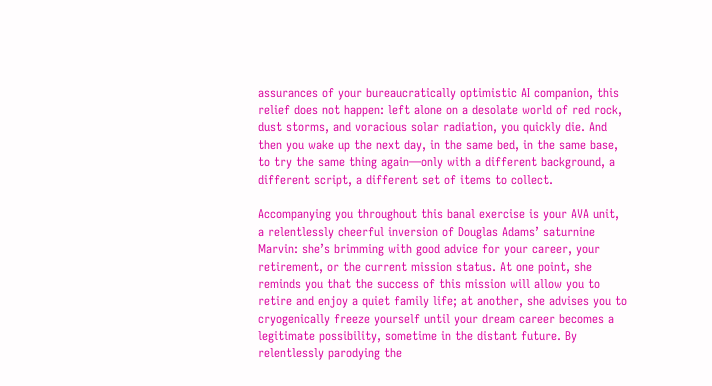assurances of your bureaucratically optimistic AI companion, this relief does not happen: left alone on a desolate world of red rock, dust storms, and voracious solar radiation, you quickly die. And then you wake up the next day, in the same bed, in the same base, to try the same thing again—only with a different background, a different script, a different set of items to collect.

Accompanying you throughout this banal exercise is your AVA unit, a relentlessly cheerful inversion of Douglas Adams’ saturnine Marvin: she’s brimming with good advice for your career, your retirement, or the current mission status. At one point, she reminds you that the success of this mission will allow you to retire and enjoy a quiet family life; at another, she advises you to cryogenically freeze yourself until your dream career becomes a legitimate possibility, sometime in the distant future. By relentlessly parodying the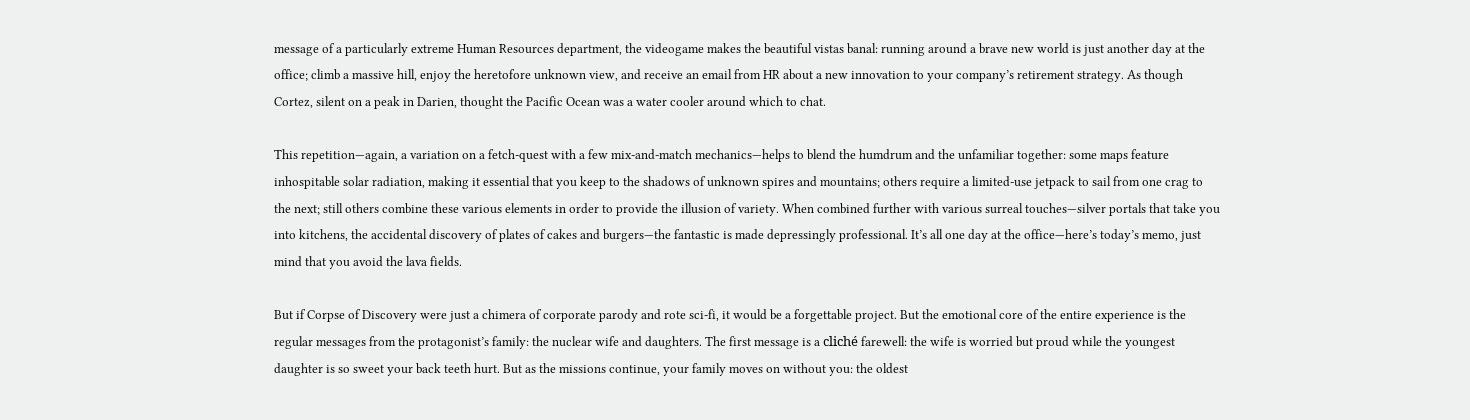message of a particularly extreme Human Resources department, the videogame makes the beautiful vistas banal: running around a brave new world is just another day at the office; climb a massive hill, enjoy the heretofore unknown view, and receive an email from HR about a new innovation to your company’s retirement strategy. As though Cortez, silent on a peak in Darien, thought the Pacific Ocean was a water cooler around which to chat.

This repetition—again, a variation on a fetch-quest with a few mix-and-match mechanics—helps to blend the humdrum and the unfamiliar together: some maps feature inhospitable solar radiation, making it essential that you keep to the shadows of unknown spires and mountains; others require a limited-use jetpack to sail from one crag to the next; still others combine these various elements in order to provide the illusion of variety. When combined further with various surreal touches—silver portals that take you into kitchens, the accidental discovery of plates of cakes and burgers—the fantastic is made depressingly professional. It’s all one day at the office—here’s today’s memo, just mind that you avoid the lava fields.

But if Corpse of Discovery were just a chimera of corporate parody and rote sci-fi, it would be a forgettable project. But the emotional core of the entire experience is the regular messages from the protagonist’s family: the nuclear wife and daughters. The first message is a cliché farewell: the wife is worried but proud while the youngest daughter is so sweet your back teeth hurt. But as the missions continue, your family moves on without you: the oldest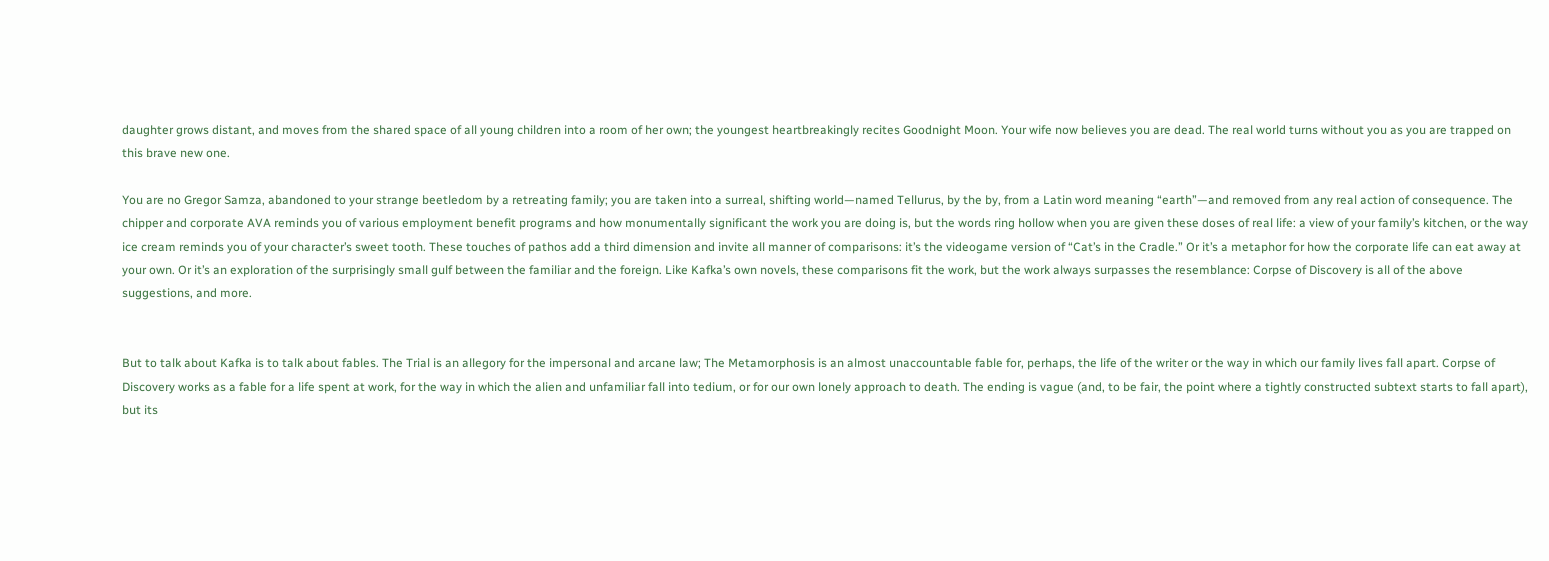daughter grows distant, and moves from the shared space of all young children into a room of her own; the youngest heartbreakingly recites Goodnight Moon. Your wife now believes you are dead. The real world turns without you as you are trapped on this brave new one.

You are no Gregor Samza, abandoned to your strange beetledom by a retreating family; you are taken into a surreal, shifting world—named Tellurus, by the by, from a Latin word meaning “earth”—and removed from any real action of consequence. The chipper and corporate AVA reminds you of various employment benefit programs and how monumentally significant the work you are doing is, but the words ring hollow when you are given these doses of real life: a view of your family’s kitchen, or the way ice cream reminds you of your character’s sweet tooth. These touches of pathos add a third dimension and invite all manner of comparisons: it’s the videogame version of “Cat’s in the Cradle.” Or it’s a metaphor for how the corporate life can eat away at your own. Or it’s an exploration of the surprisingly small gulf between the familiar and the foreign. Like Kafka’s own novels, these comparisons fit the work, but the work always surpasses the resemblance: Corpse of Discovery is all of the above suggestions, and more.


But to talk about Kafka is to talk about fables. The Trial is an allegory for the impersonal and arcane law; The Metamorphosis is an almost unaccountable fable for, perhaps, the life of the writer or the way in which our family lives fall apart. Corpse of Discovery works as a fable for a life spent at work, for the way in which the alien and unfamiliar fall into tedium, or for our own lonely approach to death. The ending is vague (and, to be fair, the point where a tightly constructed subtext starts to fall apart), but its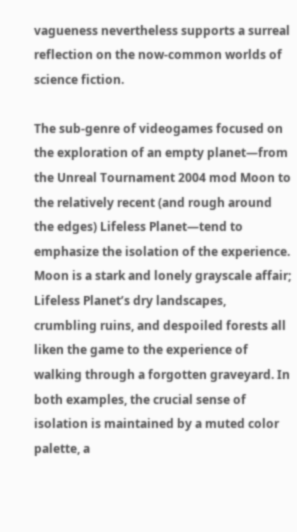vagueness nevertheless supports a surreal reflection on the now-common worlds of science fiction.

The sub-genre of videogames focused on the exploration of an empty planet—from the Unreal Tournament 2004 mod Moon to the relatively recent (and rough around the edges) Lifeless Planet—tend to emphasize the isolation of the experience. Moon is a stark and lonely grayscale affair; Lifeless Planet’s dry landscapes, crumbling ruins, and despoiled forests all liken the game to the experience of walking through a forgotten graveyard. In both examples, the crucial sense of isolation is maintained by a muted color palette, a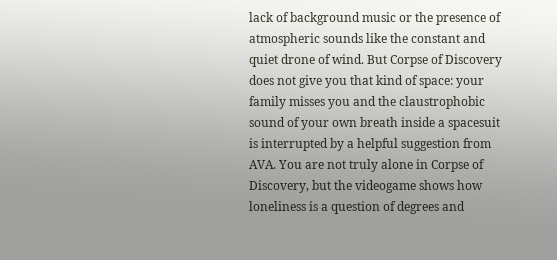lack of background music or the presence of atmospheric sounds like the constant and quiet drone of wind. But Corpse of Discovery does not give you that kind of space: your family misses you and the claustrophobic sound of your own breath inside a spacesuit is interrupted by a helpful suggestion from AVA. You are not truly alone in Corpse of Discovery, but the videogame shows how loneliness is a question of degrees and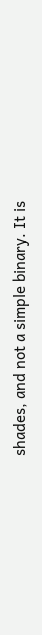shades, and not a simple binary. It is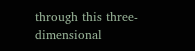through this three-dimensional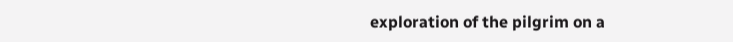exploration of the pilgrim on a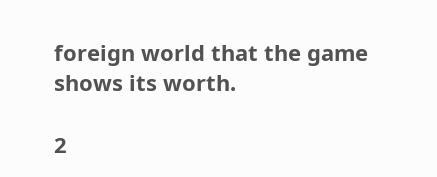foreign world that the game shows its worth.

2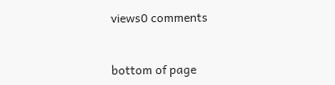views0 comments


bottom of page